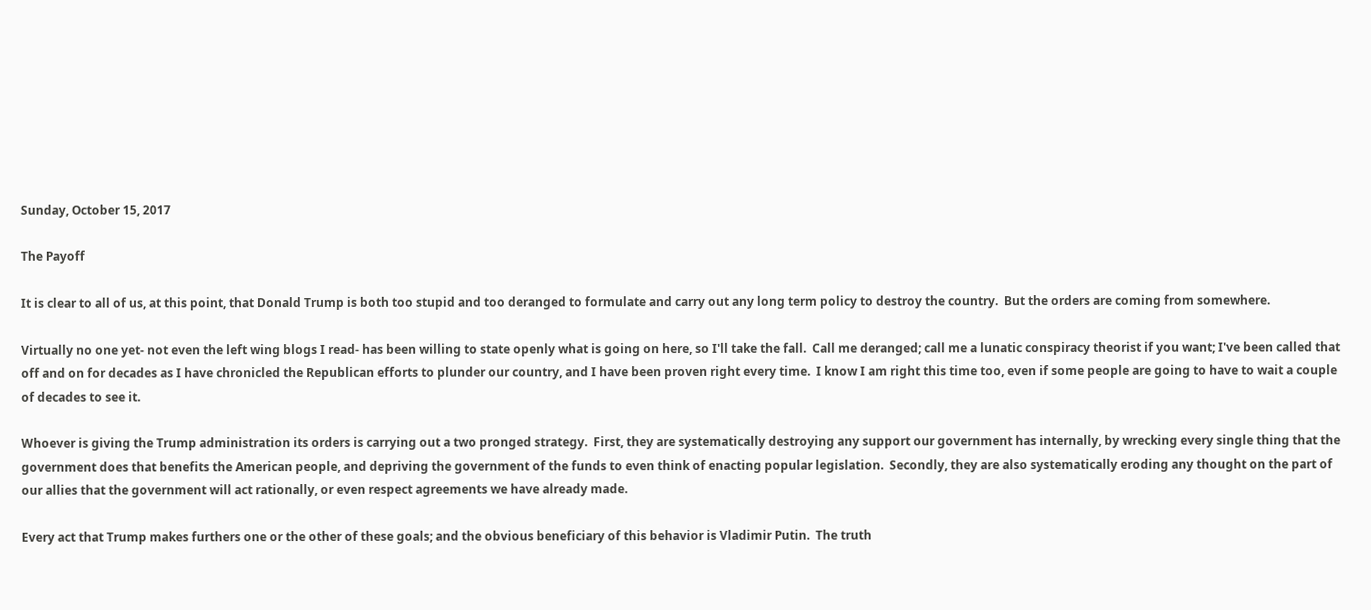Sunday, October 15, 2017

The Payoff

It is clear to all of us, at this point, that Donald Trump is both too stupid and too deranged to formulate and carry out any long term policy to destroy the country.  But the orders are coming from somewhere.

Virtually no one yet- not even the left wing blogs I read- has been willing to state openly what is going on here, so I'll take the fall.  Call me deranged; call me a lunatic conspiracy theorist if you want; I've been called that off and on for decades as I have chronicled the Republican efforts to plunder our country, and I have been proven right every time.  I know I am right this time too, even if some people are going to have to wait a couple of decades to see it.

Whoever is giving the Trump administration its orders is carrying out a two pronged strategy.  First, they are systematically destroying any support our government has internally, by wrecking every single thing that the government does that benefits the American people, and depriving the government of the funds to even think of enacting popular legislation.  Secondly, they are also systematically eroding any thought on the part of our allies that the government will act rationally, or even respect agreements we have already made.

Every act that Trump makes furthers one or the other of these goals; and the obvious beneficiary of this behavior is Vladimir Putin.  The truth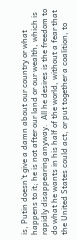is, Putin doesn't give a damn about our country or what happens to it; he is not after our land or our wealth, which is rapidly disappearing anyway.  All he desires is the freedom to do what he wants in his half of the world, without a fear that the United States could act, or put together a coalition, to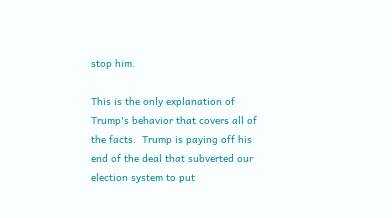stop him.

This is the only explanation of Trump's behavior that covers all of the facts.  Trump is paying off his end of the deal that subverted our election system to put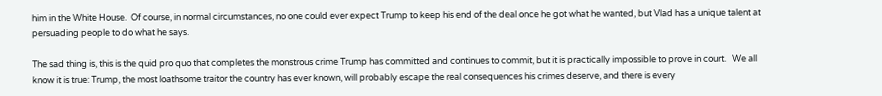him in the White House.  Of course, in normal circumstances, no one could ever expect Trump to keep his end of the deal once he got what he wanted, but Vlad has a unique talent at persuading people to do what he says.

The sad thing is, this is the quid pro quo that completes the monstrous crime Trump has committed and continues to commit, but it is practically impossible to prove in court.   We all know it is true: Trump, the most loathsome traitor the country has ever known, will probably escape the real consequences his crimes deserve, and there is every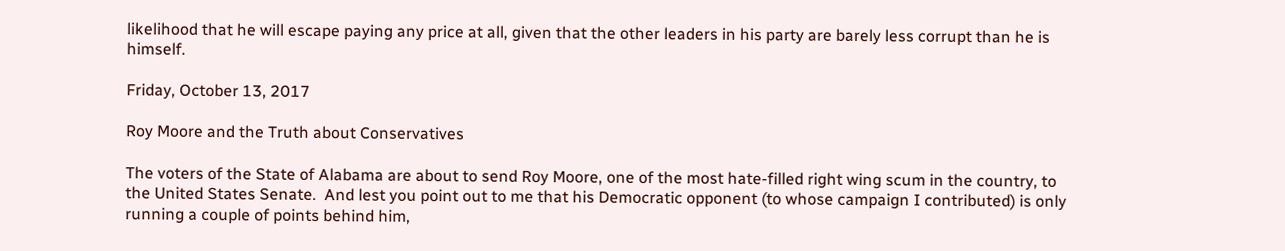likelihood that he will escape paying any price at all, given that the other leaders in his party are barely less corrupt than he is himself.

Friday, October 13, 2017

Roy Moore and the Truth about Conservatives

The voters of the State of Alabama are about to send Roy Moore, one of the most hate-filled right wing scum in the country, to the United States Senate.  And lest you point out to me that his Democratic opponent (to whose campaign I contributed) is only running a couple of points behind him,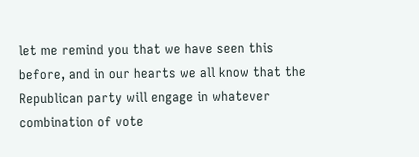let me remind you that we have seen this before, and in our hearts we all know that the Republican party will engage in whatever combination of vote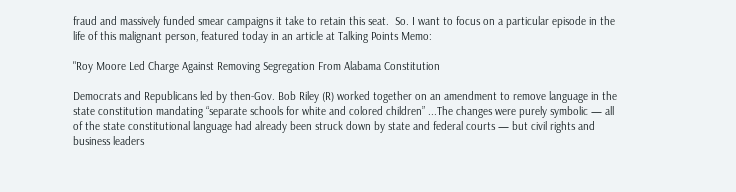fraud and massively funded smear campaigns it take to retain this seat.  So. I want to focus on a particular episode in the life of this malignant person, featured today in an article at Talking Points Memo:

"Roy Moore Led Charge Against Removing Segregation From Alabama Constitution

Democrats and Republicans led by then-Gov. Bob Riley (R) worked together on an amendment to remove language in the state constitution mandating “separate schools for white and colored children” ...The changes were purely symbolic — all of the state constitutional language had already been struck down by state and federal courts — but civil rights and business leaders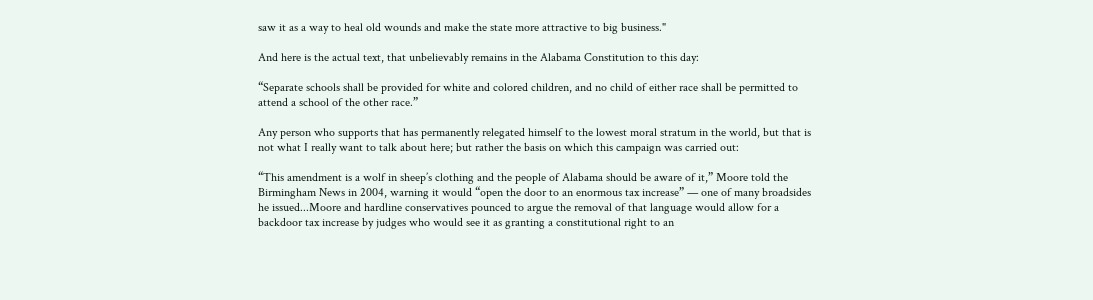saw it as a way to heal old wounds and make the state more attractive to big business."

And here is the actual text, that unbelievably remains in the Alabama Constitution to this day:

“Separate schools shall be provided for white and colored children, and no child of either race shall be permitted to attend a school of the other race.”

Any person who supports that has permanently relegated himself to the lowest moral stratum in the world, but that is not what I really want to talk about here; but rather the basis on which this campaign was carried out:

“This amendment is a wolf in sheep’s clothing and the people of Alabama should be aware of it,” Moore told the Birmingham News in 2004, warning it would “open the door to an enormous tax increase” — one of many broadsides he issued...Moore and hardline conservatives pounced to argue the removal of that language would allow for a backdoor tax increase by judges who would see it as granting a constitutional right to an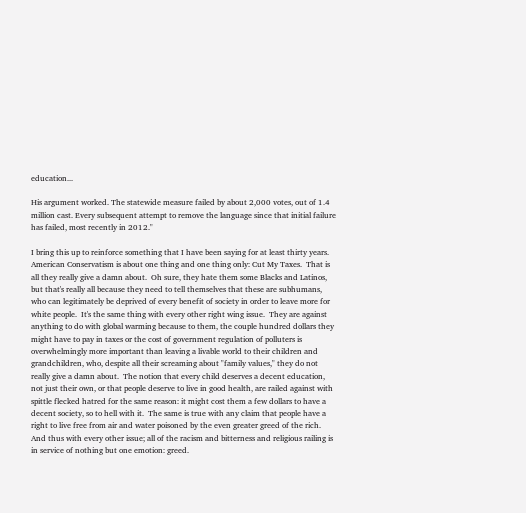education...

His argument worked. The statewide measure failed by about 2,000 votes, out of 1.4 million cast. Every subsequent attempt to remove the language since that initial failure has failed, most recently in 2012."

I bring this up to reinforce something that I have been saying for at least thirty years.  American Conservatism is about one thing and one thing only: Cut My Taxes.  That is all they really give a damn about.  Oh sure, they hate them some Blacks and Latinos, but that's really all because they need to tell themselves that these are subhumans, who can legitimately be deprived of every benefit of society in order to leave more for white people.  It's the same thing with every other right wing issue.  They are against anything to do with global warming because to them, the couple hundred dollars they might have to pay in taxes or the cost of government regulation of polluters is overwhelmingly more important than leaving a livable world to their children and grandchildren, who, despite all their screaming about "family values," they do not really give a damn about.  The notion that every child deserves a decent education, not just their own, or that people deserve to live in good health, are railed against with spittle flecked hatred for the same reason: it might cost them a few dollars to have a decent society, so to hell with it.  The same is true with any claim that people have a right to live free from air and water poisoned by the even greater greed of the rich.  And thus with every other issue; all of the racism and bitterness and religious railing is in service of nothing but one emotion: greed.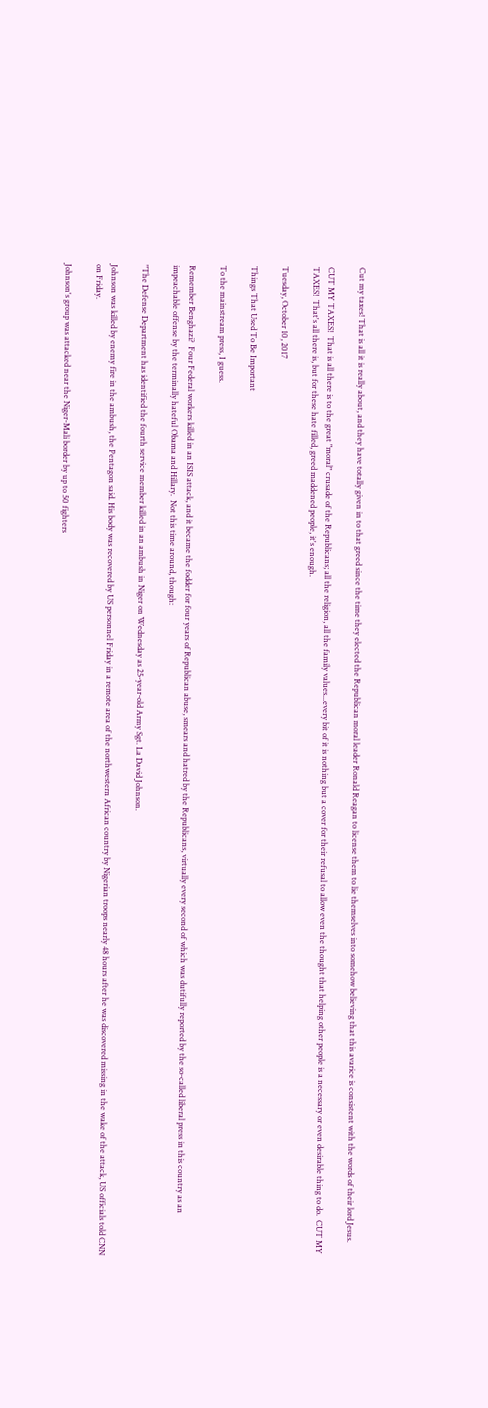Cut my taxes! That is all it is really about, and they have totally given in to that greed since the time they elected the Republican moral leader Ronald Reagan to license them to lie themselves into somehow believing that this avarice is consistent with the words of their lord Jesus.

CUT MY TAXES!  That is all there is to the great "moral" crusade of the Republicans; all the religion, all the family values...every bit of it is nothing but a cover for their refusal to allow even the thought that helping other people is a necessary or even desirable thing to do.  CUT MY TAXES!  That's all there is, but for these hate filled, greed maddened people, it's enough.

Tuesday, October 10, 2017

Things That Used To Be Important

To the mainstream press, I guess.

Remember Benghazi?  Four Federal workers killed in an ISIS attack, and it became the fodder for four years of Republican abuse, smears and hatred by the Republicans, virtually every second of which was dutifully reported by the so-called liberal press in this country as an impeachable offense by the terminally hateful Obama and Hillary.  Not this time around, though:

"The Defense Department has identified the fourth service member killed in an ambush in Niger on Wednesday as 25-year-old Army Sgt. La David Johnson.

Johnson was killed by enemy fire in the ambush, the Pentagon said. His body was recovered by US personnel Friday in a remote area of the northwestern African country by Nigerian troops nearly 48 hours after he was discovered missing in the wake of the attack, US officials told CNN on Friday.

Johnson's group was attacked near the Niger-Mali border by up to 50 fighters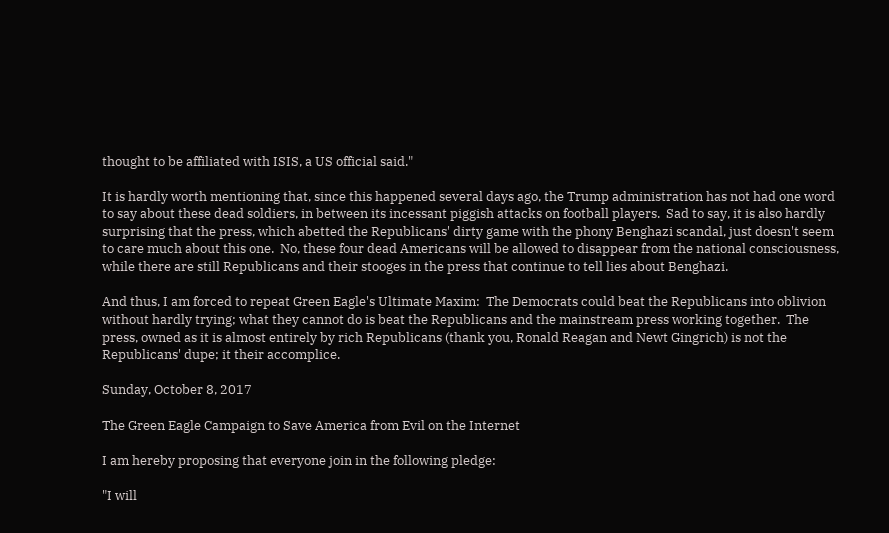thought to be affiliated with ISIS, a US official said."

It is hardly worth mentioning that, since this happened several days ago, the Trump administration has not had one word to say about these dead soldiers, in between its incessant piggish attacks on football players.  Sad to say, it is also hardly surprising that the press, which abetted the Republicans' dirty game with the phony Benghazi scandal, just doesn't seem to care much about this one.  No, these four dead Americans will be allowed to disappear from the national consciousness, while there are still Republicans and their stooges in the press that continue to tell lies about Benghazi.

And thus, I am forced to repeat Green Eagle's Ultimate Maxim:  The Democrats could beat the Republicans into oblivion without hardly trying; what they cannot do is beat the Republicans and the mainstream press working together.  The press, owned as it is almost entirely by rich Republicans (thank you, Ronald Reagan and Newt Gingrich) is not the Republicans' dupe; it their accomplice.

Sunday, October 8, 2017

The Green Eagle Campaign to Save America from Evil on the Internet

I am hereby proposing that everyone join in the following pledge:

"I will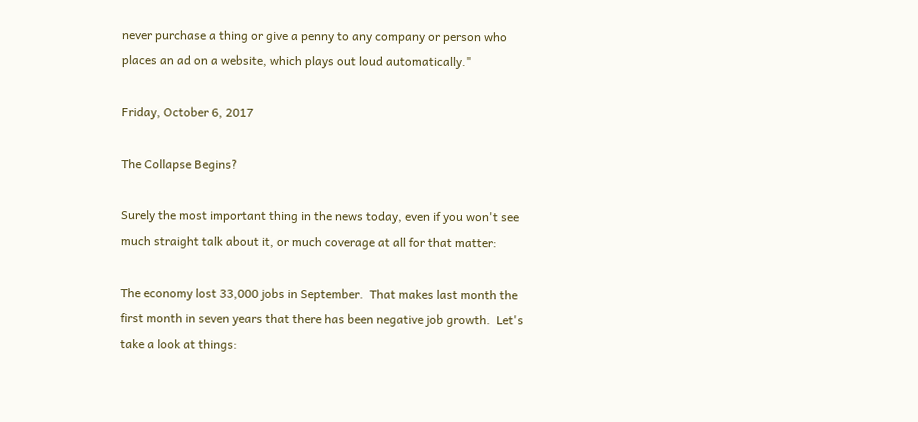never purchase a thing or give a penny to any company or person who places an ad on a website, which plays out loud automatically."

Friday, October 6, 2017

The Collapse Begins?

Surely the most important thing in the news today, even if you won't see much straight talk about it, or much coverage at all for that matter:

The economy lost 33,000 jobs in September.  That makes last month the first month in seven years that there has been negative job growth.  Let's take a look at things: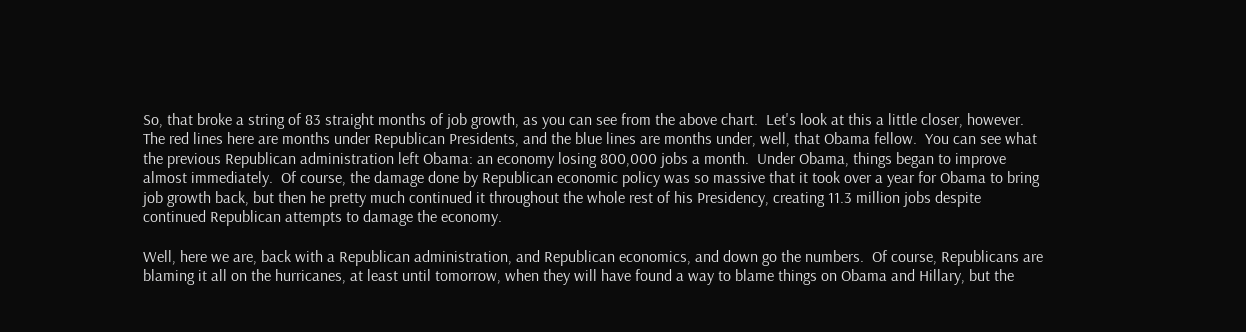So, that broke a string of 83 straight months of job growth, as you can see from the above chart.  Let's look at this a little closer, however.  The red lines here are months under Republican Presidents, and the blue lines are months under, well, that Obama fellow.  You can see what the previous Republican administration left Obama: an economy losing 800,000 jobs a month.  Under Obama, things began to improve almost immediately.  Of course, the damage done by Republican economic policy was so massive that it took over a year for Obama to bring job growth back, but then he pretty much continued it throughout the whole rest of his Presidency, creating 11.3 million jobs despite continued Republican attempts to damage the economy.

Well, here we are, back with a Republican administration, and Republican economics, and down go the numbers.  Of course, Republicans are blaming it all on the hurricanes, at least until tomorrow, when they will have found a way to blame things on Obama and Hillary, but the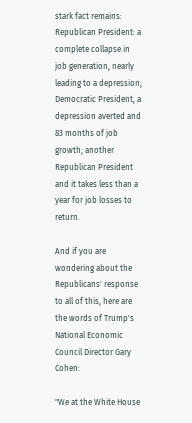stark fact remains:  Republican President: a complete collapse in job generation, nearly leading to a depression; Democratic President, a depression averted and 83 months of job growth; another Republican President and it takes less than a year for job losses to return.

And if you are wondering about the Republicans' response to all of this, here are the words of Trump's National Economic Council Director Gary Cohen:

"We at the White House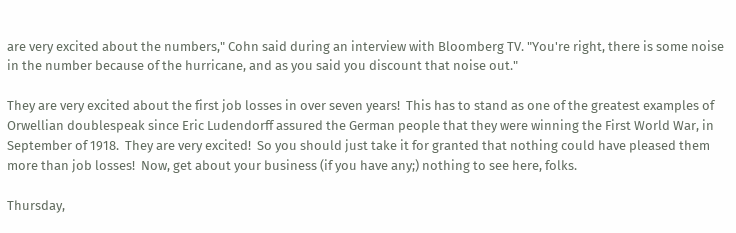are very excited about the numbers," Cohn said during an interview with Bloomberg TV. "You're right, there is some noise in the number because of the hurricane, and as you said you discount that noise out."

They are very excited about the first job losses in over seven years!  This has to stand as one of the greatest examples of Orwellian doublespeak since Eric Ludendorff assured the German people that they were winning the First World War, in September of 1918.  They are very excited!  So you should just take it for granted that nothing could have pleased them more than job losses!  Now, get about your business (if you have any;) nothing to see here, folks.

Thursday,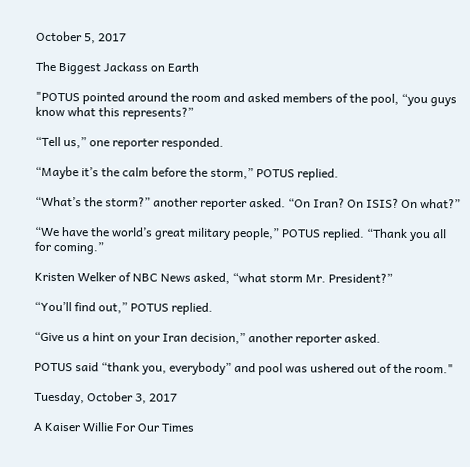October 5, 2017

The Biggest Jackass on Earth

"POTUS pointed around the room and asked members of the pool, “you guys know what this represents?”

“Tell us,” one reporter responded.

“Maybe it’s the calm before the storm,” POTUS replied.

“What’s the storm?” another reporter asked. “On Iran? On ISIS? On what?”

“We have the world’s great military people,” POTUS replied. “Thank you all for coming.”

Kristen Welker of NBC News asked, “what storm Mr. President?”

“You’ll find out,” POTUS replied.

“Give us a hint on your Iran decision,” another reporter asked.

POTUS said “thank you, everybody” and pool was ushered out of the room."

Tuesday, October 3, 2017

A Kaiser Willie For Our Times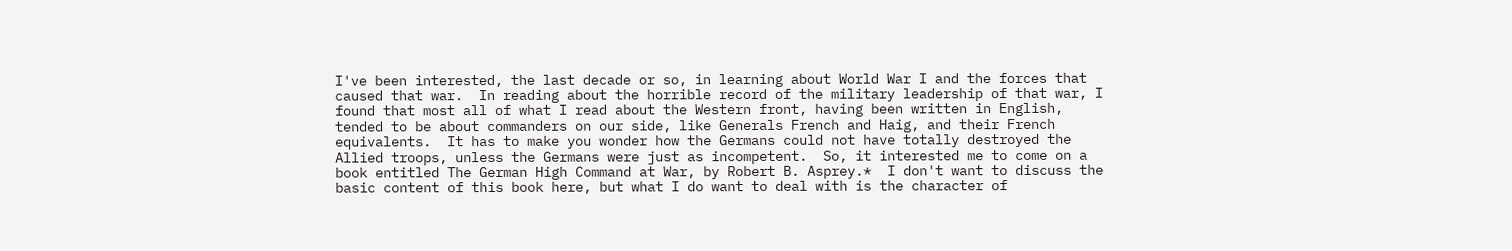I've been interested, the last decade or so, in learning about World War I and the forces that caused that war.  In reading about the horrible record of the military leadership of that war, I found that most all of what I read about the Western front, having been written in English, tended to be about commanders on our side, like Generals French and Haig, and their French equivalents.  It has to make you wonder how the Germans could not have totally destroyed the Allied troops, unless the Germans were just as incompetent.  So, it interested me to come on a book entitled The German High Command at War, by Robert B. Asprey.*  I don't want to discuss the basic content of this book here, but what I do want to deal with is the character of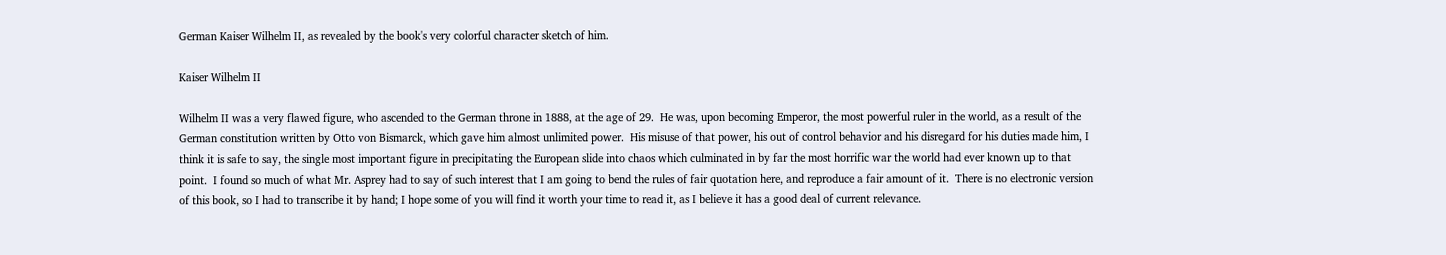German Kaiser Wilhelm II, as revealed by the book's very colorful character sketch of him.

Kaiser Wilhelm II

Wilhelm II was a very flawed figure, who ascended to the German throne in 1888, at the age of 29.  He was, upon becoming Emperor, the most powerful ruler in the world, as a result of the German constitution written by Otto von Bismarck, which gave him almost unlimited power.  His misuse of that power, his out of control behavior and his disregard for his duties made him, I think it is safe to say, the single most important figure in precipitating the European slide into chaos which culminated in by far the most horrific war the world had ever known up to that point.  I found so much of what Mr. Asprey had to say of such interest that I am going to bend the rules of fair quotation here, and reproduce a fair amount of it.  There is no electronic version of this book, so I had to transcribe it by hand; I hope some of you will find it worth your time to read it, as I believe it has a good deal of current relevance.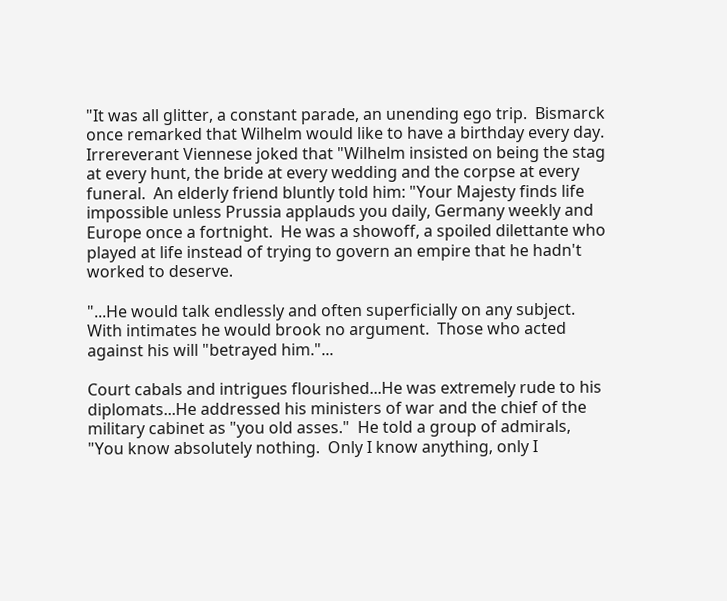"It was all glitter, a constant parade, an unending ego trip.  Bismarck once remarked that Wilhelm would like to have a birthday every day.  Irrereverant Viennese joked that "Wilhelm insisted on being the stag at every hunt, the bride at every wedding and the corpse at every funeral.  An elderly friend bluntly told him: "Your Majesty finds life impossible unless Prussia applauds you daily, Germany weekly and Europe once a fortnight.  He was a showoff, a spoiled dilettante who played at life instead of trying to govern an empire that he hadn't worked to deserve.

"...He would talk endlessly and often superficially on any subject. With intimates he would brook no argument.  Those who acted against his will "betrayed him."...

Court cabals and intrigues flourished...He was extremely rude to his diplomats...He addressed his ministers of war and the chief of the military cabinet as "you old asses."  He told a group of admirals, "You know absolutely nothing.  Only I know anything, only I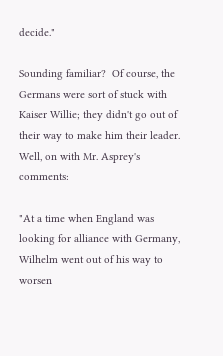decide."

Sounding familiar?  Of course, the Germans were sort of stuck with Kaiser Willie; they didn't go out of their way to make him their leader. Well, on with Mr. Asprey's comments:

"At a time when England was looking for alliance with Germany, Wilhelm went out of his way to worsen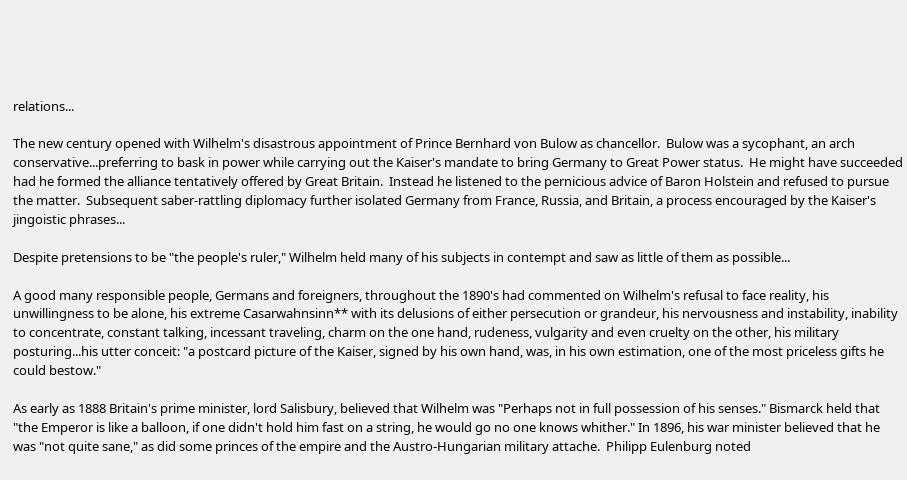relations...

The new century opened with Wilhelm's disastrous appointment of Prince Bernhard von Bulow as chancellor.  Bulow was a sycophant, an arch conservative...preferring to bask in power while carrying out the Kaiser's mandate to bring Germany to Great Power status.  He might have succeeded had he formed the alliance tentatively offered by Great Britain.  Instead he listened to the pernicious advice of Baron Holstein and refused to pursue the matter.  Subsequent saber-rattling diplomacy further isolated Germany from France, Russia, and Britain, a process encouraged by the Kaiser's jingoistic phrases...

Despite pretensions to be "the people's ruler," Wilhelm held many of his subjects in contempt and saw as little of them as possible...

A good many responsible people, Germans and foreigners, throughout the 1890's had commented on Wilhelm's refusal to face reality, his unwillingness to be alone, his extreme Casarwahnsinn** with its delusions of either persecution or grandeur, his nervousness and instability, inability to concentrate, constant talking, incessant traveling, charm on the one hand, rudeness, vulgarity and even cruelty on the other, his military posturing...his utter conceit: "a postcard picture of the Kaiser, signed by his own hand, was, in his own estimation, one of the most priceless gifts he could bestow."

As early as 1888 Britain's prime minister, lord Salisbury, believed that Wilhelm was "Perhaps not in full possession of his senses." Bismarck held that "the Emperor is like a balloon, if one didn't hold him fast on a string, he would go no one knows whither." In 1896, his war minister believed that he was "not quite sane," as did some princes of the empire and the Austro-Hungarian military attache.  Philipp Eulenburg noted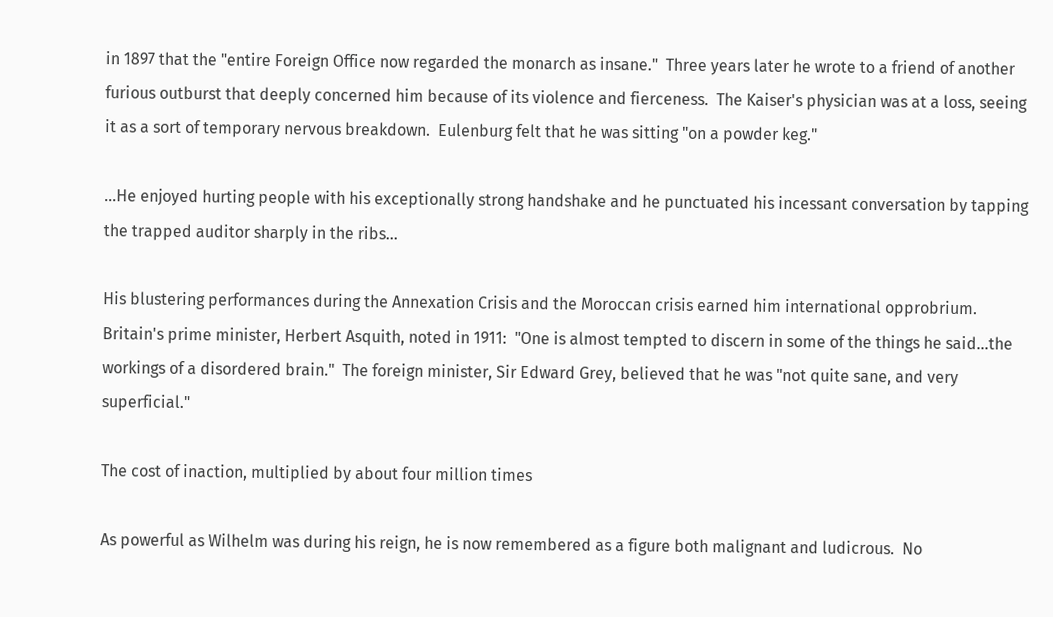in 1897 that the "entire Foreign Office now regarded the monarch as insane."  Three years later he wrote to a friend of another furious outburst that deeply concerned him because of its violence and fierceness.  The Kaiser's physician was at a loss, seeing it as a sort of temporary nervous breakdown.  Eulenburg felt that he was sitting "on a powder keg."

...He enjoyed hurting people with his exceptionally strong handshake and he punctuated his incessant conversation by tapping the trapped auditor sharply in the ribs...

His blustering performances during the Annexation Crisis and the Moroccan crisis earned him international opprobrium.  Britain's prime minister, Herbert Asquith, noted in 1911:  "One is almost tempted to discern in some of the things he said...the workings of a disordered brain."  The foreign minister, Sir Edward Grey, believed that he was "not quite sane, and very superficial."

The cost of inaction, multiplied by about four million times

As powerful as Wilhelm was during his reign, he is now remembered as a figure both malignant and ludicrous.  No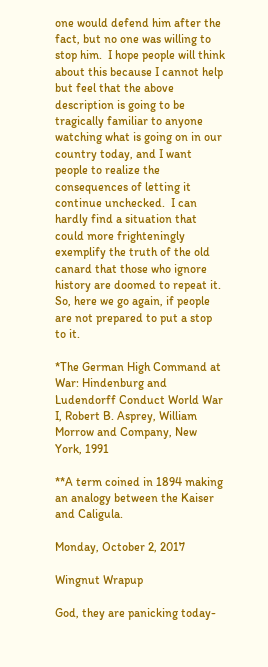one would defend him after the fact, but no one was willing to stop him.  I hope people will think about this because I cannot help but feel that the above description is going to be tragically familiar to anyone watching what is going on in our country today, and I want people to realize the consequences of letting it continue unchecked.  I can hardly find a situation that could more frighteningly exemplify the truth of the old canard that those who ignore history are doomed to repeat it.  So, here we go again, if people are not prepared to put a stop to it.

*The German High Command at War: Hindenburg and Ludendorff Conduct World War I, Robert B. Asprey, William Morrow and Company, New York, 1991

**A term coined in 1894 making an analogy between the Kaiser and Caligula.

Monday, October 2, 2017

Wingnut Wrapup

God, they are panicking today-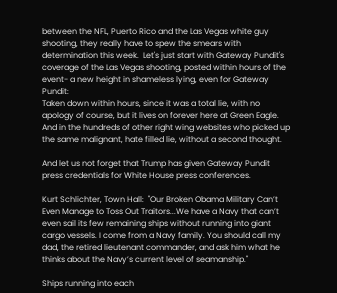between the NFL, Puerto Rico and the Las Vegas white guy shooting, they really have to spew the smears with determination this week.  Let's just start with Gateway Pundit's coverage of the Las Vegas shooting, posted within hours of the event- a new height in shameless lying, even for Gateway Pundit:
Taken down within hours, since it was a total lie, with no apology of course, but it lives on forever here at Green Eagle. And in the hundreds of other right wing websites who picked up the same malignant, hate filled lie, without a second thought.

And let us not forget that Trump has given Gateway Pundit press credentials for White House press conferences.

Kurt Schlichter, Town Hall:  "Our Broken Obama Military Can’t Even Manage to Toss Out Traitors...We have a Navy that can’t even sail its few remaining ships without running into giant cargo vessels. I come from a Navy family. You should call my dad, the retired lieutenant commander, and ask him what he thinks about the Navy’s current level of seamanship."

Ships running into each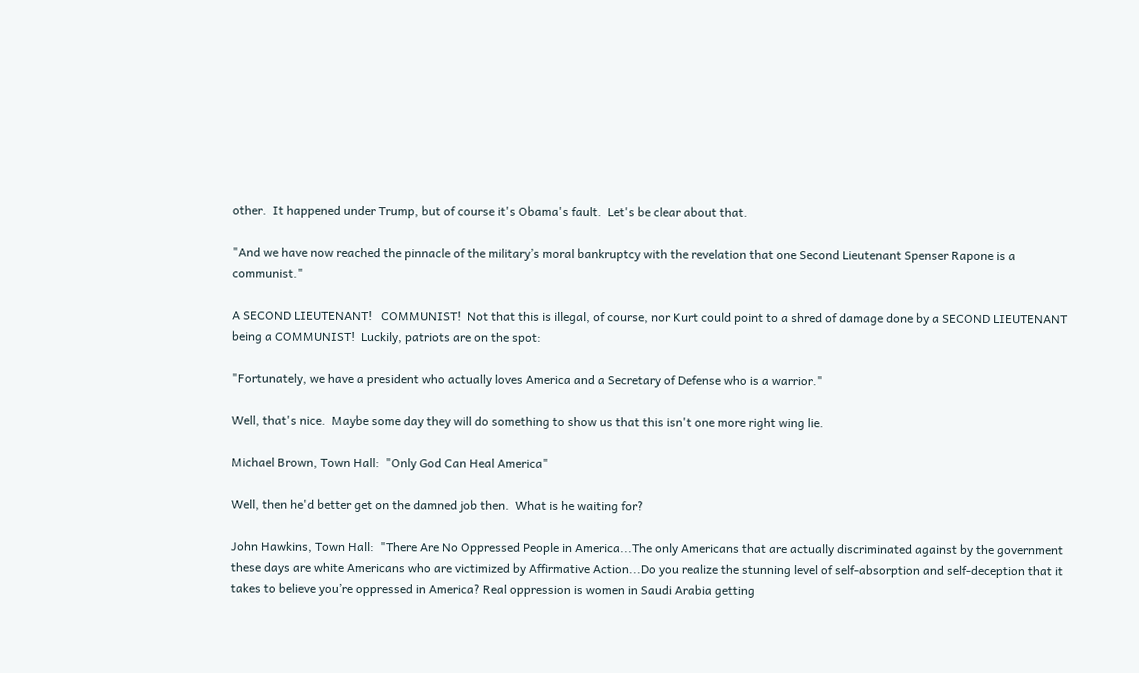other.  It happened under Trump, but of course it's Obama's fault.  Let's be clear about that.

"And we have now reached the pinnacle of the military’s moral bankruptcy with the revelation that one Second Lieutenant Spenser Rapone is a communist."

A SECOND LIEUTENANT!   COMMUNIST!  Not that this is illegal, of course, nor Kurt could point to a shred of damage done by a SECOND LIEUTENANT being a COMMUNIST!  Luckily, patriots are on the spot:

"Fortunately, we have a president who actually loves America and a Secretary of Defense who is a warrior."

Well, that's nice.  Maybe some day they will do something to show us that this isn't one more right wing lie.

Michael Brown, Town Hall:  "Only God Can Heal America"

Well, then he'd better get on the damned job then.  What is he waiting for?

John Hawkins, Town Hall:  "There Are No Oppressed People in America...The only Americans that are actually discriminated against by the government these days are white Americans who are victimized by Affirmative Action...Do you realize the stunning level of self-absorption and self-deception that it takes to believe you’re oppressed in America? Real oppression is women in Saudi Arabia getting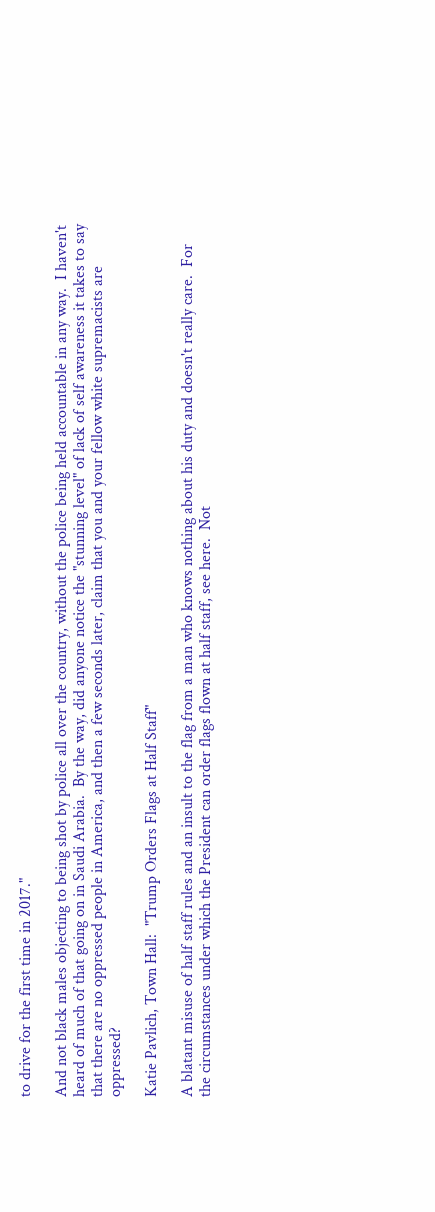to drive for the first time in 2017."

And not black males objecting to being shot by police all over the country, without the police being held accountable in any way.  I haven't heard of much of that going on in Saudi Arabia.  By the way, did anyone notice the "stunning level" of lack of self awareness it takes to say that there are no oppressed people in America, and then a few seconds later, claim that you and your fellow white supremacists are oppressed?

Katie Pavlich, Town Hall:  "Trump Orders Flags at Half Staff"

A blatant misuse of half staff rules and an insult to the flag from a man who knows nothing about his duty and doesn't really care.  For the circumstances under which the President can order flags flown at half staff, see here.  Not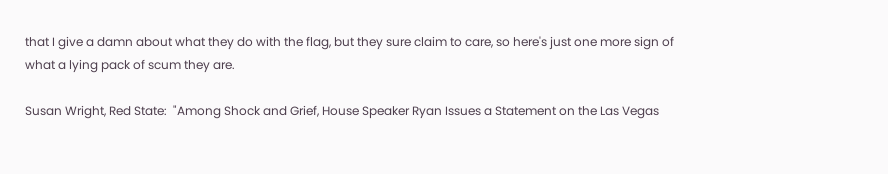that I give a damn about what they do with the flag, but they sure claim to care, so here's just one more sign of what a lying pack of scum they are.

Susan Wright, Red State:  "Among Shock and Grief, House Speaker Ryan Issues a Statement on the Las Vegas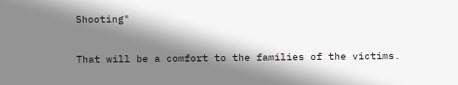Shooting"

That will be a comfort to the families of the victims.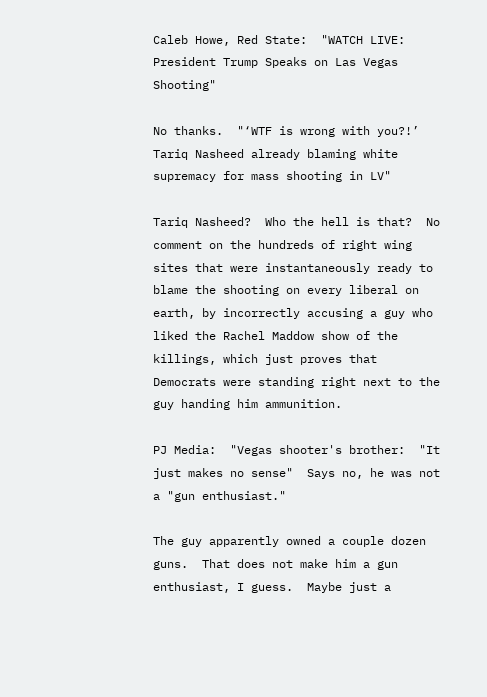Caleb Howe, Red State:  "WATCH LIVE: President Trump Speaks on Las Vegas Shooting"

No thanks.  "‘WTF is wrong with you?!’ Tariq Nasheed already blaming white supremacy for mass shooting in LV"

Tariq Nasheed?  Who the hell is that?  No comment on the hundreds of right wing sites that were instantaneously ready to blame the shooting on every liberal on earth, by incorrectly accusing a guy who liked the Rachel Maddow show of the killings, which just proves that Democrats were standing right next to the guy handing him ammunition.

PJ Media:  "Vegas shooter's brother:  "It just makes no sense"  Says no, he was not a "gun enthusiast."

The guy apparently owned a couple dozen guns.  That does not make him a gun enthusiast, I guess.  Maybe just a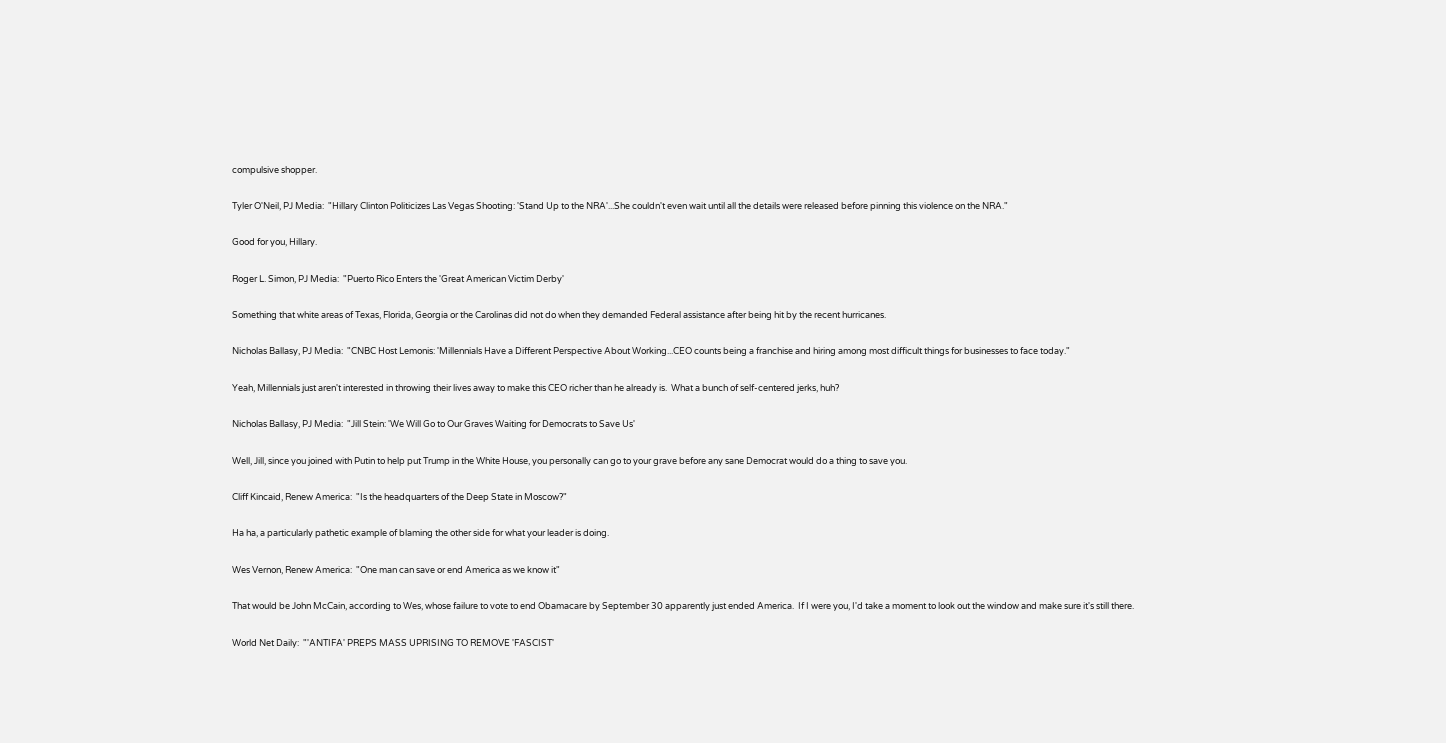compulsive shopper.

Tyler O'Neil, PJ Media:  "Hillary Clinton Politicizes Las Vegas Shooting: 'Stand Up to the NRA'...She couldn't even wait until all the details were released before pinning this violence on the NRA."

Good for you, Hillary.

Roger L. Simon, PJ Media:  "Puerto Rico Enters the 'Great American Victim Derby'

Something that white areas of Texas, Florida, Georgia or the Carolinas did not do when they demanded Federal assistance after being hit by the recent hurricanes.

Nicholas Ballasy, PJ Media:  "CNBC Host Lemonis: 'Millennials Have a Different Perspective About Working...CEO counts being a franchise and hiring among most difficult things for businesses to face today."

Yeah, Millennials just aren't interested in throwing their lives away to make this CEO richer than he already is.  What a bunch of self-centered jerks, huh?

Nicholas Ballasy, PJ Media:  "Jill Stein: 'We Will Go to Our Graves Waiting for Democrats to Save Us'

Well, Jill, since you joined with Putin to help put Trump in the White House, you personally can go to your grave before any sane Democrat would do a thing to save you.

Cliff Kincaid, Renew America:  "Is the headquarters of the Deep State in Moscow?"

Ha ha, a particularly pathetic example of blaming the other side for what your leader is doing.

Wes Vernon, Renew America:  "One man can save or end America as we know it"

That would be John McCain, according to Wes, whose failure to vote to end Obamacare by September 30 apparently just ended America.  If I were you, I'd take a moment to look out the window and make sure it's still there.

World Net Daily:  "'ANTIFA' PREPS MASS UPRISING TO REMOVE 'FASCIST'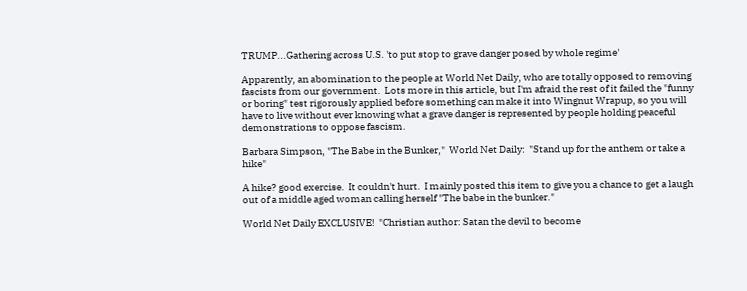TRUMP...Gathering across U.S. 'to put stop to grave danger posed by whole regime'

Apparently, an abomination to the people at World Net Daily, who are totally opposed to removing fascists from our government.  Lots more in this article, but I'm afraid the rest of it failed the "funny or boring" test rigorously applied before something can make it into Wingnut Wrapup, so you will have to live without ever knowing what a grave danger is represented by people holding peaceful demonstrations to oppose fascism.

Barbara Simpson, "The Babe in the Bunker,"  World Net Daily:  "Stand up for the anthem or take a hike"

A hike? good exercise.  It couldn't hurt.  I mainly posted this item to give you a chance to get a laugh out of a middle aged woman calling herself "The babe in the bunker."

World Net Daily EXCLUSIVE!  "Christian author: Satan the devil to become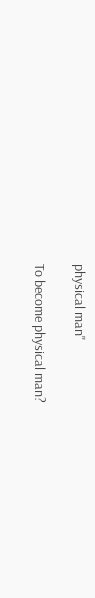physical man"

To become physical man?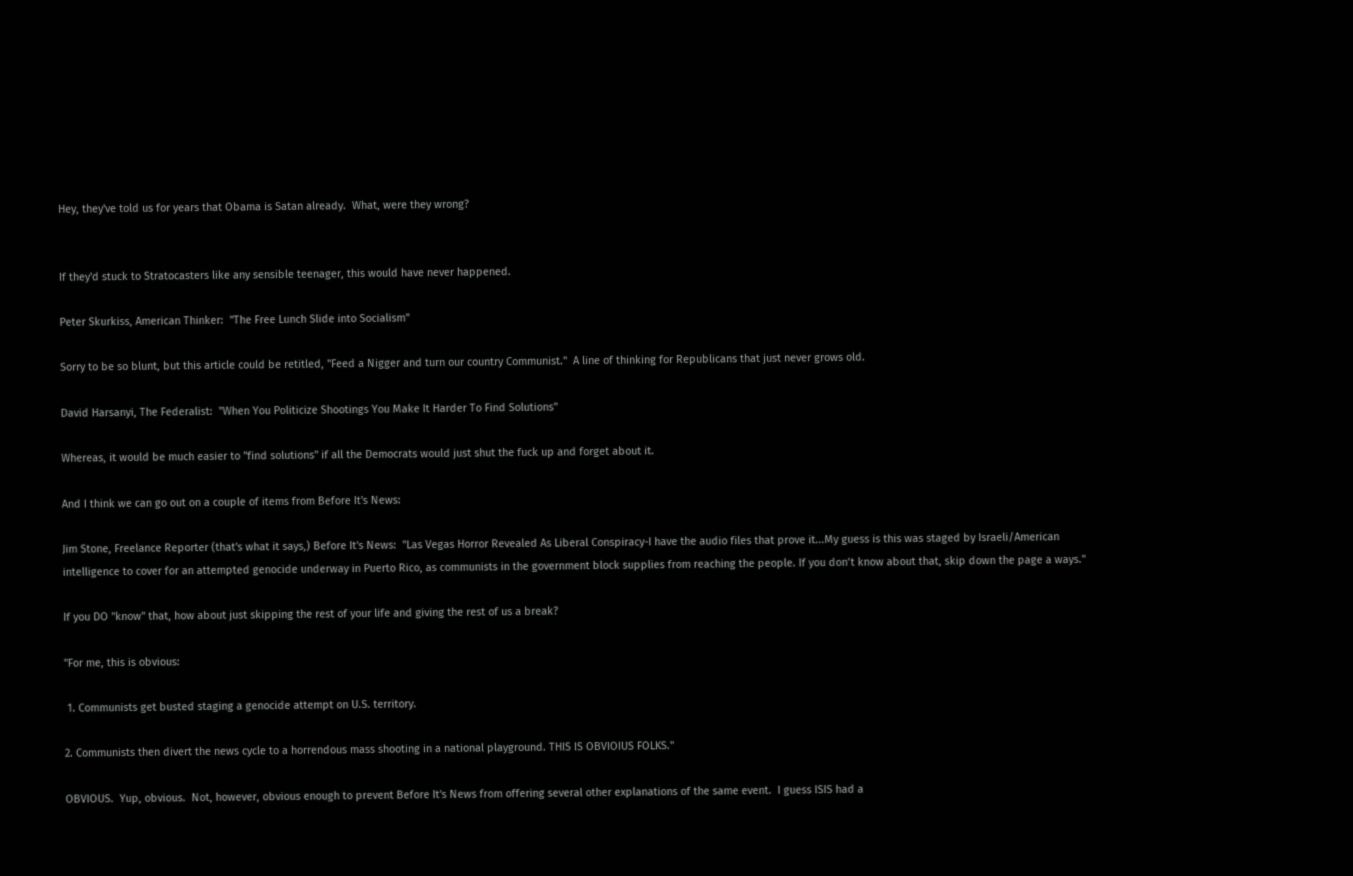Hey, they've told us for years that Obama is Satan already.  What, were they wrong?


If they'd stuck to Stratocasters like any sensible teenager, this would have never happened.

Peter Skurkiss, American Thinker:  "The Free Lunch Slide into Socialism"

Sorry to be so blunt, but this article could be retitled, "Feed a Nigger and turn our country Communist."  A line of thinking for Republicans that just never grows old.

David Harsanyi, The Federalist:  "When You Politicize Shootings You Make It Harder To Find Solutions"

Whereas, it would be much easier to "find solutions" if all the Democrats would just shut the fuck up and forget about it.

And I think we can go out on a couple of items from Before It's News:

Jim Stone, Freelance Reporter (that's what it says,) Before It's News:  "Las Vegas Horror Revealed As Liberal Conspiracy-I have the audio files that prove it...My guess is this was staged by Israeli/American intelligence to cover for an attempted genocide underway in Puerto Rico, as communists in the government block supplies from reaching the people. If you don’t know about that, skip down the page a ways."

If you DO "know" that, how about just skipping the rest of your life and giving the rest of us a break?

"For me, this is obvious:

 1. Communists get busted staging a genocide attempt on U.S. territory.

2. Communists then divert the news cycle to a horrendous mass shooting in a national playground. THIS IS OBVIOIUS FOLKS."

OBVIOUS.  Yup, obvious.  Not, however, obvious enough to prevent Before It's News from offering several other explanations of the same event.  I guess ISIS had a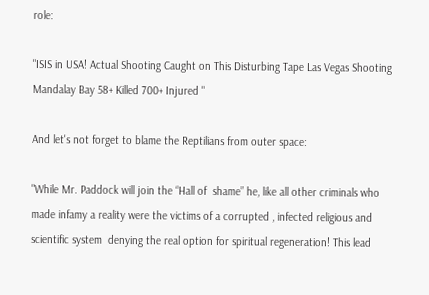role:

"ISIS in USA! Actual Shooting Caught on This Disturbing Tape Las Vegas Shooting Mandalay Bay 58+ Killed 700+ Injured "

And let's not forget to blame the Reptilians from outer space:

"While Mr. Paddock will join the “Hall of  shame” he, like all other criminals who made infamy a reality were the victims of a corrupted , infected religious and scientific system  denying the real option for spiritual regeneration! This lead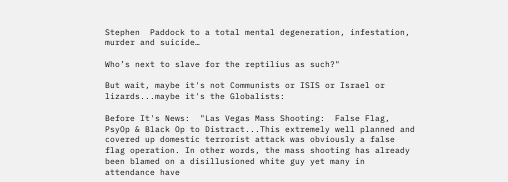Stephen  Paddock to a total mental degeneration, infestation, murder and suicide…

Who’s next to slave for the reptilius as such?"

But wait, maybe it's not Communists or ISIS or Israel or lizards...maybe it's the Globalists:

Before It's News:  "Las Vegas Mass Shooting:  False Flag, PsyOp & Black Op to Distract...This extremely well planned and covered up domestic terrorist attack was obviously a false flag operation. In other words, the mass shooting has already been blamed on a disillusioned white guy yet many in attendance have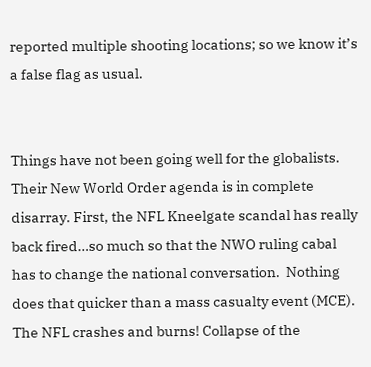reported multiple shooting locations; so we know it’s a false flag as usual.


Things have not been going well for the globalists.  Their New World Order agenda is in complete disarray. First, the NFL Kneelgate scandal has really back fired…so much so that the NWO ruling cabal has to change the national conversation.  Nothing does that quicker than a mass casualty event (MCE).  The NFL crashes and burns! Collapse of the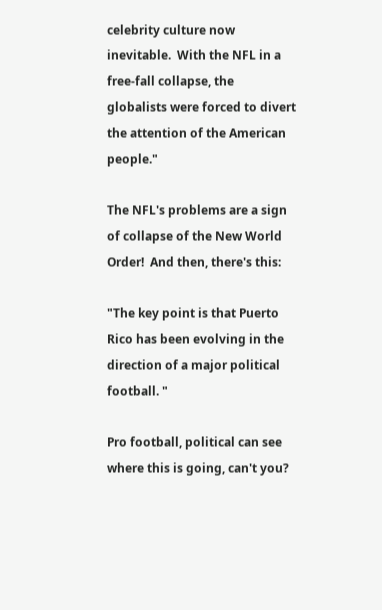celebrity culture now inevitable.  With the NFL in a free-fall collapse, the globalists were forced to divert the attention of the American people."

The NFL's problems are a sign of collapse of the New World Order!  And then, there's this:

"The key point is that Puerto Rico has been evolving in the direction of a major political football. "

Pro football, political can see where this is going, can't you?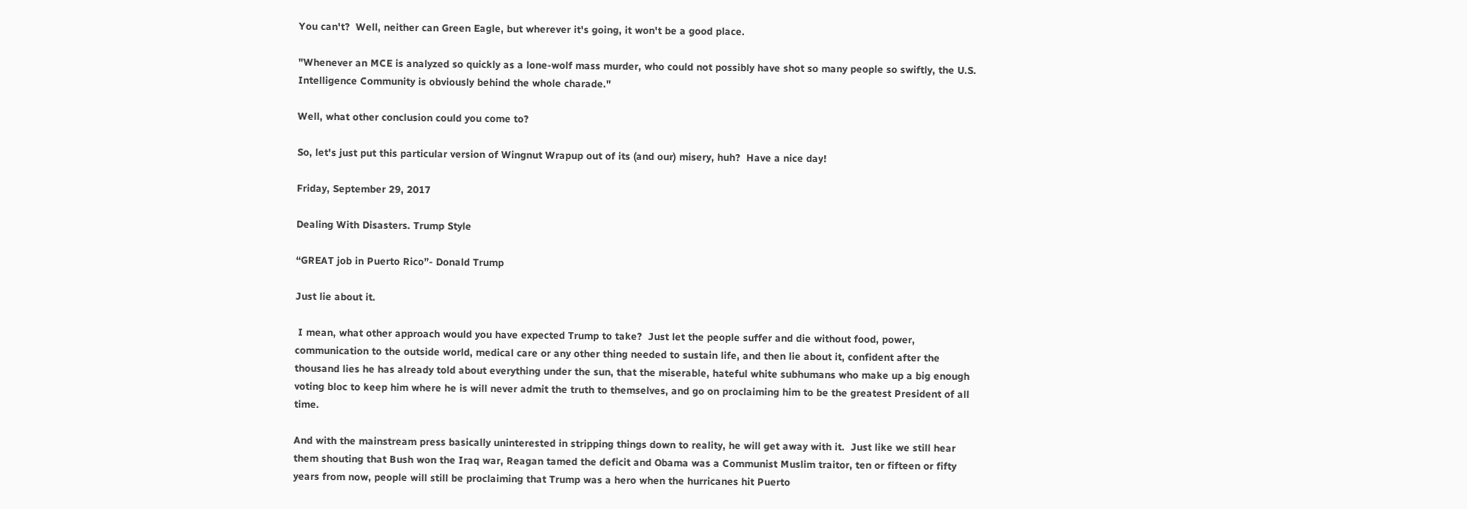You can't?  Well, neither can Green Eagle, but wherever it's going, it won't be a good place.

"Whenever an MCE is analyzed so quickly as a lone-wolf mass murder, who could not possibly have shot so many people so swiftly, the U.S. Intelligence Community is obviously behind the whole charade."

Well, what other conclusion could you come to?

So, let's just put this particular version of Wingnut Wrapup out of its (and our) misery, huh?  Have a nice day!

Friday, September 29, 2017

Dealing With Disasters. Trump Style

“GREAT job in Puerto Rico”- Donald Trump

Just lie about it.

 I mean, what other approach would you have expected Trump to take?  Just let the people suffer and die without food, power, communication to the outside world, medical care or any other thing needed to sustain life, and then lie about it, confident after the thousand lies he has already told about everything under the sun, that the miserable, hateful white subhumans who make up a big enough voting bloc to keep him where he is will never admit the truth to themselves, and go on proclaiming him to be the greatest President of all time.

And with the mainstream press basically uninterested in stripping things down to reality, he will get away with it.  Just like we still hear them shouting that Bush won the Iraq war, Reagan tamed the deficit and Obama was a Communist Muslim traitor, ten or fifteen or fifty years from now, people will still be proclaiming that Trump was a hero when the hurricanes hit Puerto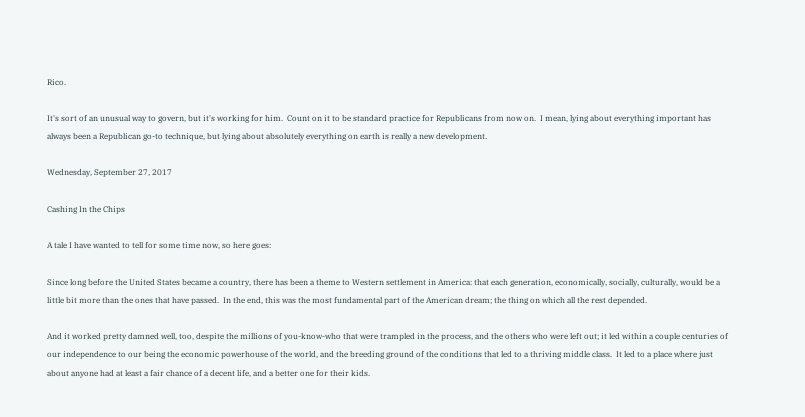Rico.

It's sort of an unusual way to govern, but it's working for him.  Count on it to be standard practice for Republicans from now on.  I mean, lying about everything important has always been a Republican go-to technique, but lying about absolutely everything on earth is really a new development.

Wednesday, September 27, 2017

Cashing In the Chips

A tale I have wanted to tell for some time now, so here goes:

Since long before the United States became a country, there has been a theme to Western settlement in America: that each generation, economically, socially, culturally, would be a little bit more than the ones that have passed.  In the end, this was the most fundamental part of the American dream; the thing on which all the rest depended.

And it worked pretty damned well, too, despite the millions of you-know-who that were trampled in the process, and the others who were left out; it led within a couple centuries of our independence to our being the economic powerhouse of the world, and the breeding ground of the conditions that led to a thriving middle class.  It led to a place where just about anyone had at least a fair chance of a decent life, and a better one for their kids.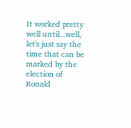It worked pretty well until...well, let's just say the time that can be marked by the election of Ronald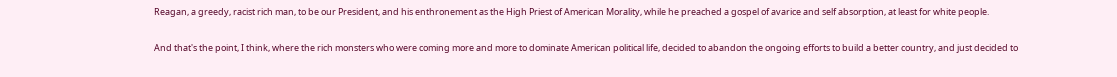Reagan, a greedy, racist rich man, to be our President, and his enthronement as the High Priest of American Morality, while he preached a gospel of avarice and self absorption, at least for white people.

And that's the point, I think, where the rich monsters who were coming more and more to dominate American political life, decided to abandon the ongoing efforts to build a better country, and just decided to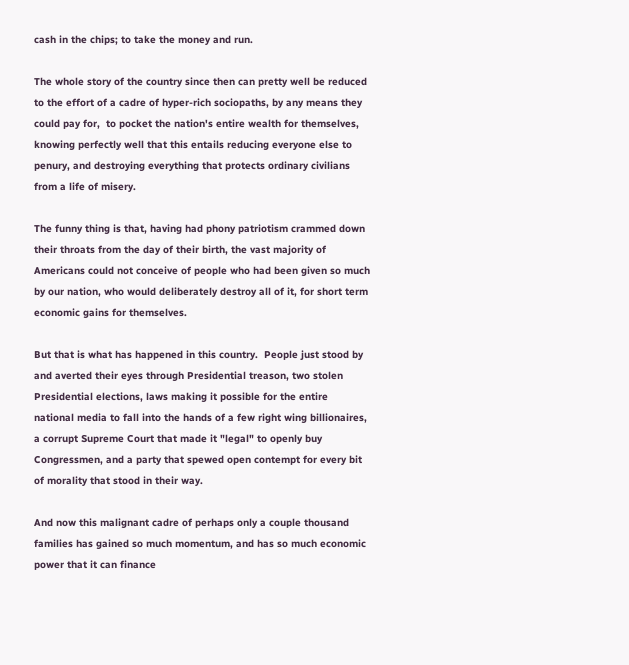cash in the chips; to take the money and run.

The whole story of the country since then can pretty well be reduced to the effort of a cadre of hyper-rich sociopaths, by any means they could pay for,  to pocket the nation's entire wealth for themselves, knowing perfectly well that this entails reducing everyone else to penury, and destroying everything that protects ordinary civilians from a life of misery.

The funny thing is that, having had phony patriotism crammed down their throats from the day of their birth, the vast majority of Americans could not conceive of people who had been given so much by our nation, who would deliberately destroy all of it, for short term economic gains for themselves.

But that is what has happened in this country.  People just stood by and averted their eyes through Presidential treason, two stolen Presidential elections, laws making it possible for the entire national media to fall into the hands of a few right wing billionaires, a corrupt Supreme Court that made it "legal" to openly buy Congressmen, and a party that spewed open contempt for every bit of morality that stood in their way.

And now this malignant cadre of perhaps only a couple thousand families has gained so much momentum, and has so much economic power that it can finance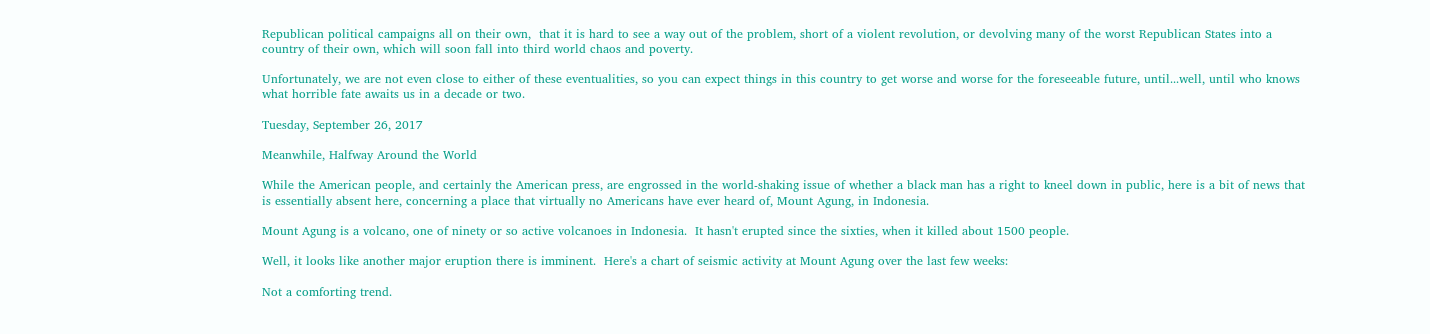Republican political campaigns all on their own,  that it is hard to see a way out of the problem, short of a violent revolution, or devolving many of the worst Republican States into a country of their own, which will soon fall into third world chaos and poverty.

Unfortunately, we are not even close to either of these eventualities, so you can expect things in this country to get worse and worse for the foreseeable future, until...well, until who knows what horrible fate awaits us in a decade or two.

Tuesday, September 26, 2017

Meanwhile, Halfway Around the World

While the American people, and certainly the American press, are engrossed in the world-shaking issue of whether a black man has a right to kneel down in public, here is a bit of news that is essentially absent here, concerning a place that virtually no Americans have ever heard of, Mount Agung, in Indonesia.

Mount Agung is a volcano, one of ninety or so active volcanoes in Indonesia.  It hasn't erupted since the sixties, when it killed about 1500 people.

Well, it looks like another major eruption there is imminent.  Here's a chart of seismic activity at Mount Agung over the last few weeks:

Not a comforting trend.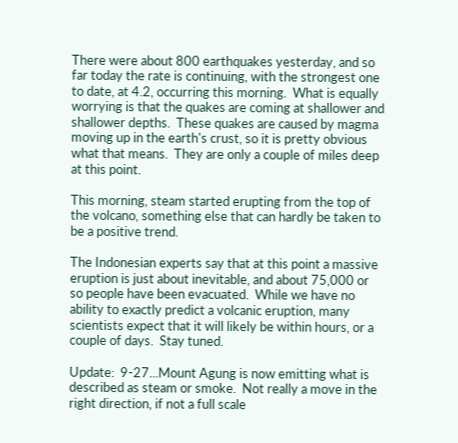There were about 800 earthquakes yesterday, and so far today the rate is continuing, with the strongest one to date, at 4.2, occurring this morning.  What is equally worrying is that the quakes are coming at shallower and shallower depths.  These quakes are caused by magma moving up in the earth's crust, so it is pretty obvious what that means.  They are only a couple of miles deep at this point.

This morning, steam started erupting from the top of the volcano, something else that can hardly be taken to be a positive trend.

The Indonesian experts say that at this point a massive eruption is just about inevitable, and about 75,000 or so people have been evacuated.  While we have no ability to exactly predict a volcanic eruption, many scientists expect that it will likely be within hours, or a couple of days.  Stay tuned.

Update:  9-27...Mount Agung is now emitting what is described as steam or smoke.  Not really a move in the right direction, if not a full scale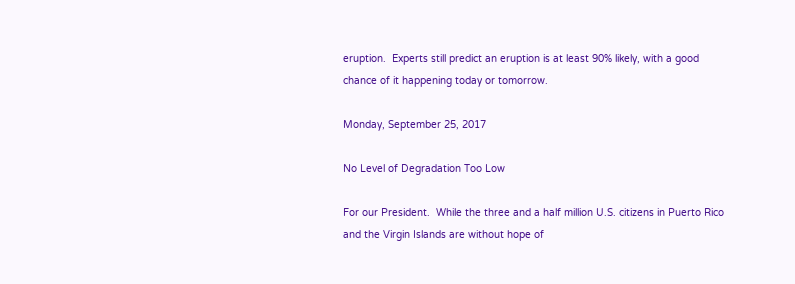eruption.  Experts still predict an eruption is at least 90% likely, with a good chance of it happening today or tomorrow.

Monday, September 25, 2017

No Level of Degradation Too Low

For our President.  While the three and a half million U.S. citizens in Puerto Rico and the Virgin Islands are without hope of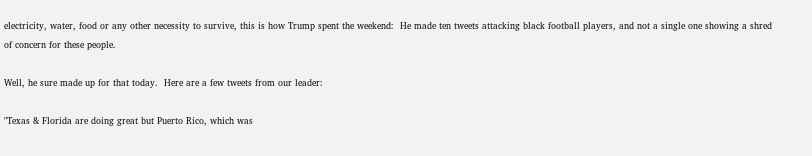electricity, water, food or any other necessity to survive, this is how Trump spent the weekend:  He made ten tweets attacking black football players, and not a single one showing a shred of concern for these people.

Well, he sure made up for that today.  Here are a few tweets from our leader:

"Texas & Florida are doing great but Puerto Rico, which was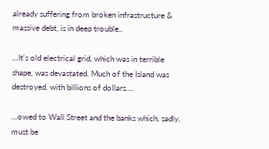already suffering from broken infrastructure & massive debt, is in deep trouble..

...It's old electrical grid, which was in terrible shape, was devastated. Much of the Island was destroyed, with billions of dollars....

...owed to Wall Street and the banks which, sadly, must be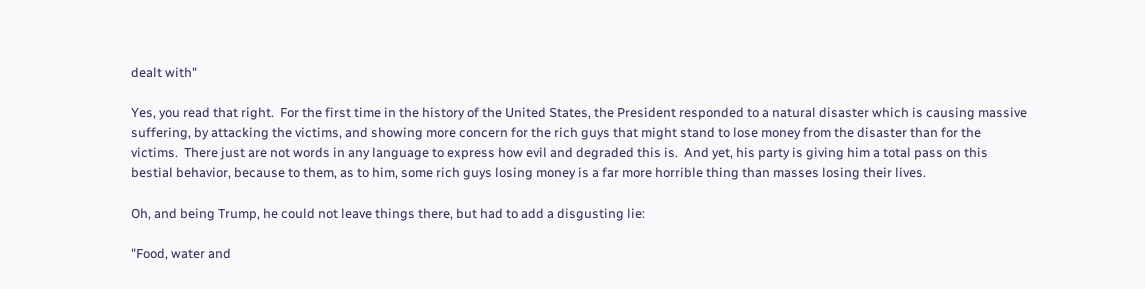dealt with"

Yes, you read that right.  For the first time in the history of the United States, the President responded to a natural disaster which is causing massive suffering, by attacking the victims, and showing more concern for the rich guys that might stand to lose money from the disaster than for the victims.  There just are not words in any language to express how evil and degraded this is.  And yet, his party is giving him a total pass on this bestial behavior, because to them, as to him, some rich guys losing money is a far more horrible thing than masses losing their lives.

Oh, and being Trump, he could not leave things there, but had to add a disgusting lie:

"Food, water and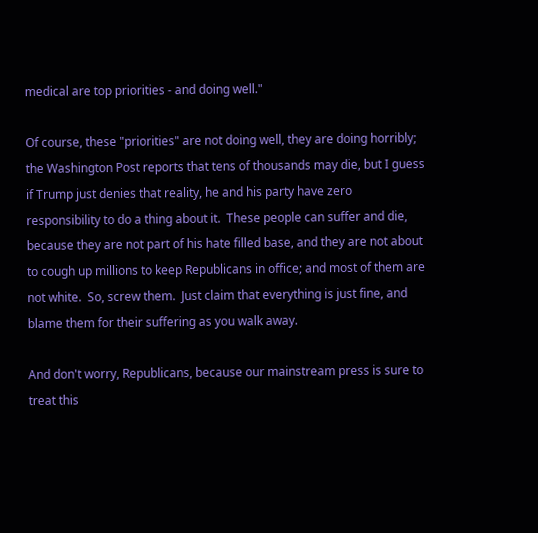medical are top priorities - and doing well."

Of course, these "priorities" are not doing well, they are doing horribly; the Washington Post reports that tens of thousands may die, but I guess if Trump just denies that reality, he and his party have zero responsibility to do a thing about it.  These people can suffer and die, because they are not part of his hate filled base, and they are not about to cough up millions to keep Republicans in office; and most of them are not white.  So, screw them.  Just claim that everything is just fine, and blame them for their suffering as you walk away.

And don't worry, Republicans, because our mainstream press is sure to treat this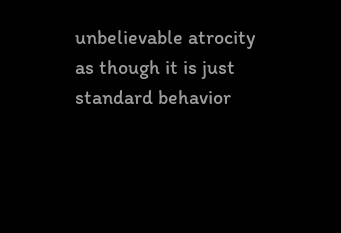unbelievable atrocity as though it is just standard behavior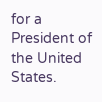for a President of the United States.